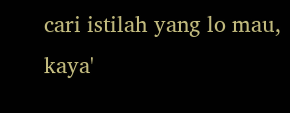cari istilah yang lo mau, kaya'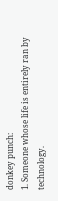donkey punch:
1. Someone whose life is entirely ran by technology.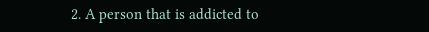2. A person that is addicted to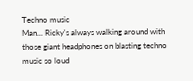Techno music
Man... Ricky's always walking around with those giant headphones on blasting techno music so loud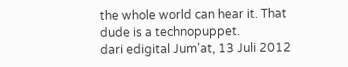the whole world can hear it. That dude is a technopuppet.
dari edigital Jum'at, 13 Juli 2012